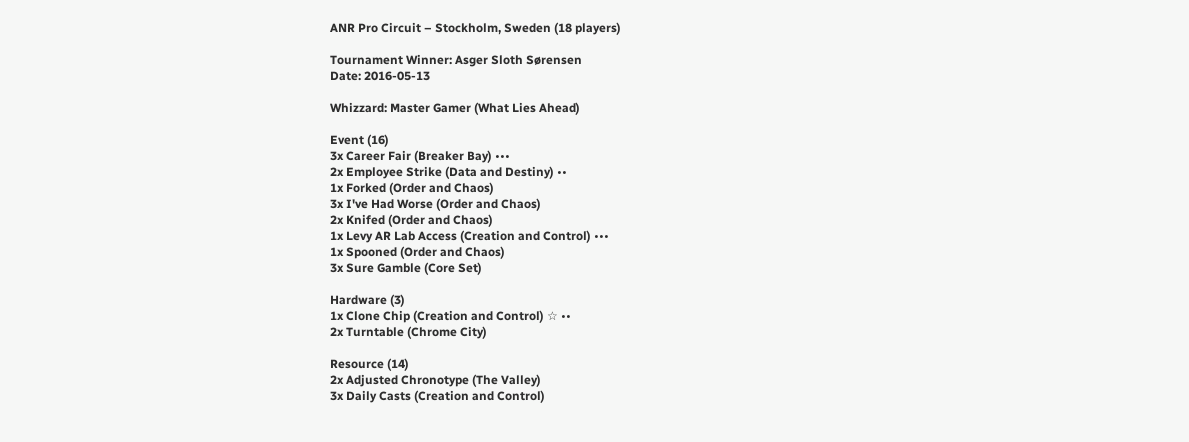ANR Pro Circuit – Stockholm, Sweden (18 players)

Tournament Winner: Asger Sloth Sørensen
Date: 2016-05-13

Whizzard: Master Gamer (What Lies Ahead)

Event (16)
3x Career Fair (Breaker Bay) •••
2x Employee Strike (Data and Destiny) ••
1x Forked (Order and Chaos)
3x I've Had Worse (Order and Chaos)
2x Knifed (Order and Chaos)
1x Levy AR Lab Access (Creation and Control) •••
1x Spooned (Order and Chaos)
3x Sure Gamble (Core Set)

Hardware (3)
1x Clone Chip (Creation and Control) ☆ ••
2x Turntable (Chrome City)

Resource (14)
2x Adjusted Chronotype (The Valley)
3x Daily Casts (Creation and Control)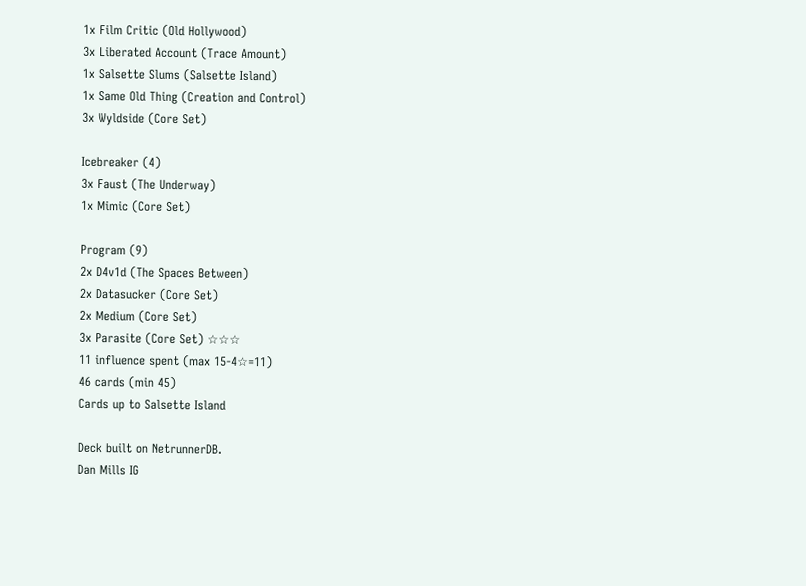1x Film Critic (Old Hollywood)
3x Liberated Account (Trace Amount)
1x Salsette Slums (Salsette Island)
1x Same Old Thing (Creation and Control)
3x Wyldside (Core Set)

Icebreaker (4)
3x Faust (The Underway)
1x Mimic (Core Set)

Program (9)
2x D4v1d (The Spaces Between)
2x Datasucker (Core Set)
2x Medium (Core Set)
3x Parasite (Core Set) ☆☆☆
11 influence spent (max 15-4☆=11)
46 cards (min 45)
Cards up to Salsette Island

Deck built on NetrunnerDB.
Dan Mills IG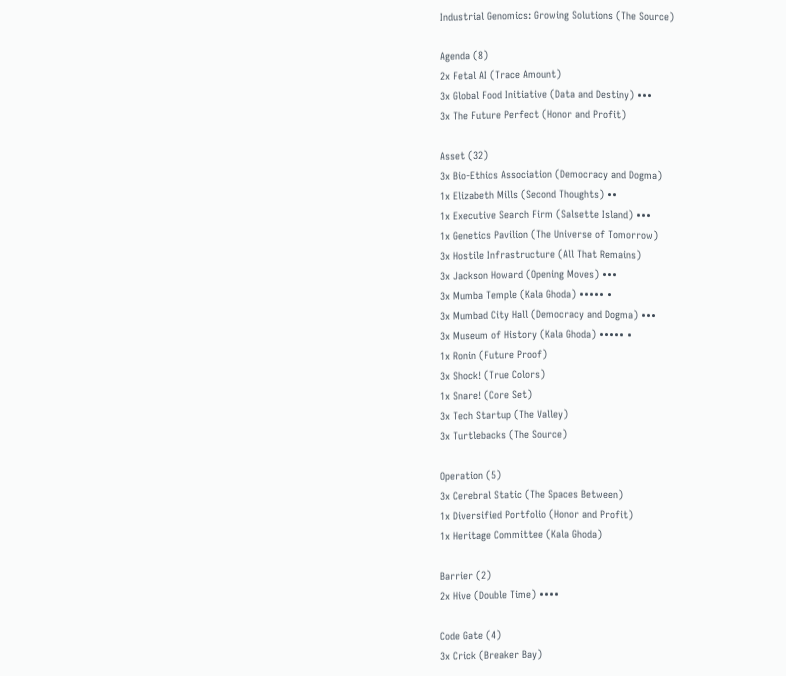Industrial Genomics: Growing Solutions (The Source)

Agenda (8)
2x Fetal AI (Trace Amount)
3x Global Food Initiative (Data and Destiny) •••
3x The Future Perfect (Honor and Profit)

Asset (32)
3x Bio-Ethics Association (Democracy and Dogma)
1x Elizabeth Mills (Second Thoughts) ••
1x Executive Search Firm (Salsette Island) •••
1x Genetics Pavilion (The Universe of Tomorrow)
3x Hostile Infrastructure (All That Remains)
3x Jackson Howard (Opening Moves) •••
3x Mumba Temple (Kala Ghoda) ••••• •
3x Mumbad City Hall (Democracy and Dogma) •••
3x Museum of History (Kala Ghoda) ••••• •
1x Ronin (Future Proof)
3x Shock! (True Colors)
1x Snare! (Core Set)
3x Tech Startup (The Valley)
3x Turtlebacks (The Source)

Operation (5)
3x Cerebral Static (The Spaces Between)
1x Diversified Portfolio (Honor and Profit)
1x Heritage Committee (Kala Ghoda)

Barrier (2)
2x Hive (Double Time) ••••

Code Gate (4)
3x Crick (Breaker Bay)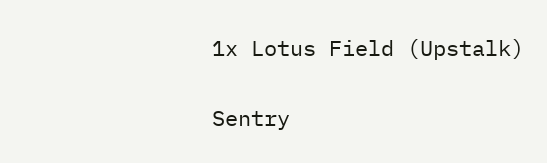1x Lotus Field (Upstalk)

Sentry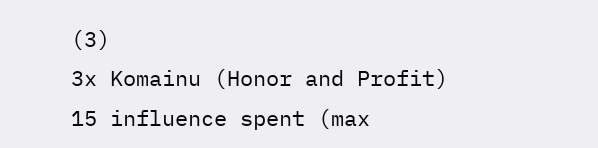(3)
3x Komainu (Honor and Profit)
15 influence spent (max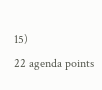15)
22 agenda points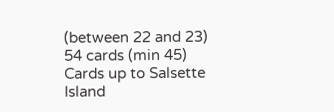(between 22 and 23)
54 cards (min 45)
Cards up to Salsette Island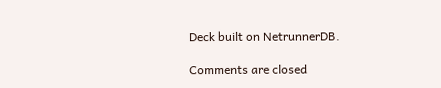Deck built on NetrunnerDB.

Comments are closed